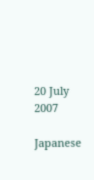20 July 2007

Japanese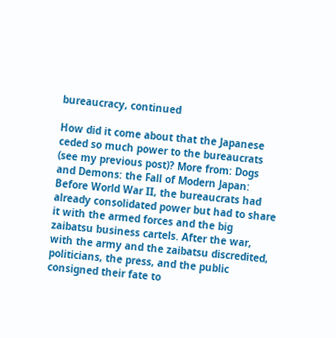bureaucracy, continued

How did it come about that the Japanese ceded so much power to the bureaucrats (see my previous post)? More from: Dogs and Demons: the Fall of Modern Japan:
Before World War II, the bureaucrats had already consolidated power but had to share it with the armed forces and the big zaibatsu business cartels. After the war, with the army and the zaibatsu discredited, politicians, the press, and the public consigned their fate to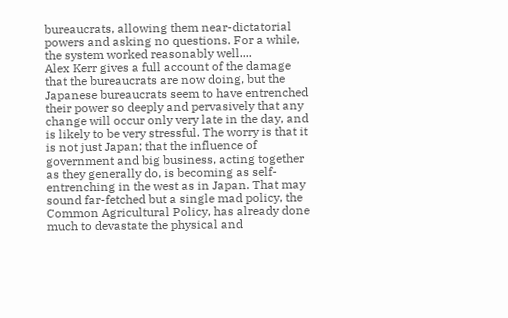bureaucrats, allowing them near-dictatorial powers and asking no questions. For a while, the system worked reasonably well....
Alex Kerr gives a full account of the damage that the bureaucrats are now doing, but the Japanese bureaucrats seem to have entrenched their power so deeply and pervasively that any change will occur only very late in the day, and is likely to be very stressful. The worry is that it is not just Japan; that the influence of government and big business, acting together as they generally do, is becoming as self-entrenching in the west as in Japan. That may sound far-fetched but a single mad policy, the Common Agricultural Policy, has already done much to devastate the physical and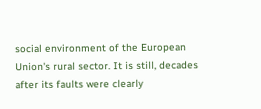social environment of the European Union's rural sector. It is still, decades after its faults were clearly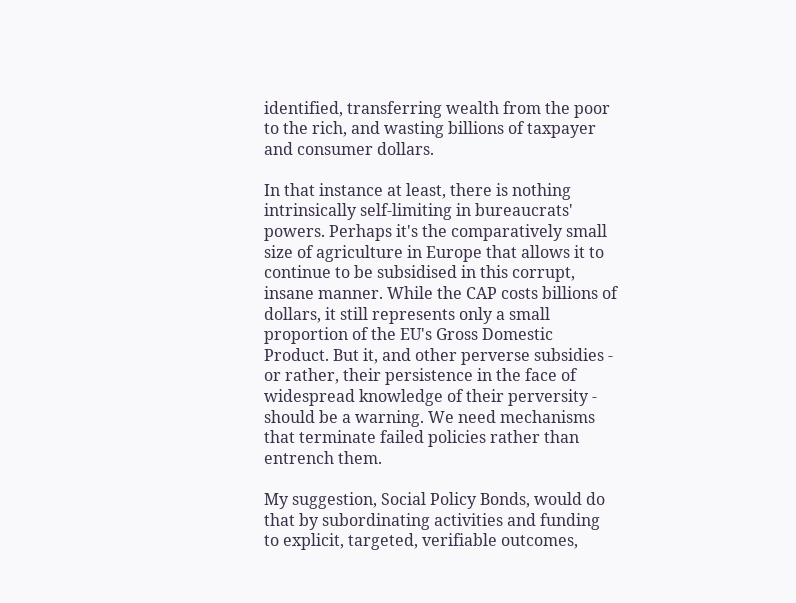identified, transferring wealth from the poor to the rich, and wasting billions of taxpayer and consumer dollars.

In that instance at least, there is nothing intrinsically self-limiting in bureaucrats' powers. Perhaps it's the comparatively small size of agriculture in Europe that allows it to continue to be subsidised in this corrupt, insane manner. While the CAP costs billions of dollars, it still represents only a small proportion of the EU's Gross Domestic Product. But it, and other perverse subsidies - or rather, their persistence in the face of widespread knowledge of their perversity - should be a warning. We need mechanisms that terminate failed policies rather than entrench them.

My suggestion, Social Policy Bonds, would do that by subordinating activities and funding to explicit, targeted, verifiable outcomes,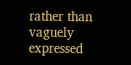rather than vaguely expressed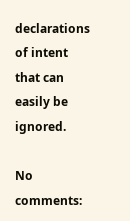declarations of intent that can easily be ignored.

No comments: